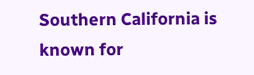Southern California is known for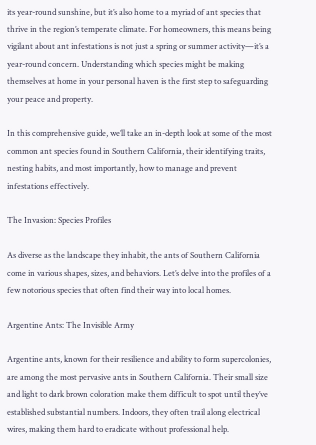its year-round sunshine, but it’s also home to a myriad of ant species that thrive in the region’s temperate climate. For homeowners, this means being vigilant about ant infestations is not just a spring or summer activity—it’s a year-round concern. Understanding which species might be making themselves at home in your personal haven is the first step to safeguarding your peace and property.

In this comprehensive guide, we’ll take an in-depth look at some of the most common ant species found in Southern California, their identifying traits, nesting habits, and most importantly, how to manage and prevent infestations effectively.

The Invasion: Species Profiles

As diverse as the landscape they inhabit, the ants of Southern California come in various shapes, sizes, and behaviors. Let’s delve into the profiles of a few notorious species that often find their way into local homes.

Argentine Ants: The Invisible Army

Argentine ants, known for their resilience and ability to form supercolonies, are among the most pervasive ants in Southern California. Their small size and light to dark brown coloration make them difficult to spot until they’ve established substantial numbers. Indoors, they often trail along electrical wires, making them hard to eradicate without professional help.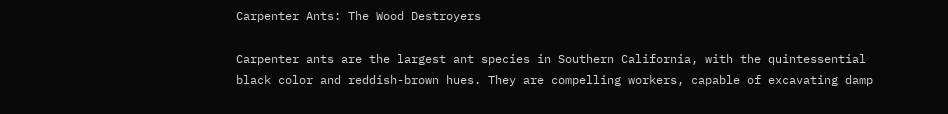Carpenter Ants: The Wood Destroyers

Carpenter ants are the largest ant species in Southern California, with the quintessential black color and reddish-brown hues. They are compelling workers, capable of excavating damp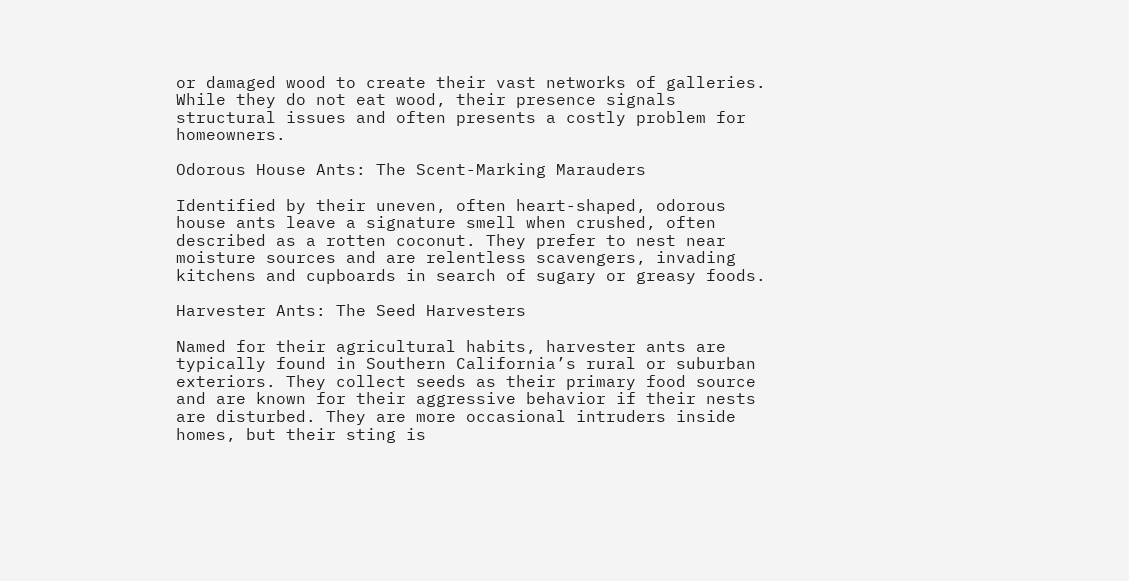or damaged wood to create their vast networks of galleries. While they do not eat wood, their presence signals structural issues and often presents a costly problem for homeowners.

Odorous House Ants: The Scent-Marking Marauders

Identified by their uneven, often heart-shaped, odorous house ants leave a signature smell when crushed, often described as a rotten coconut. They prefer to nest near moisture sources and are relentless scavengers, invading kitchens and cupboards in search of sugary or greasy foods.

Harvester Ants: The Seed Harvesters

Named for their agricultural habits, harvester ants are typically found in Southern California’s rural or suburban exteriors. They collect seeds as their primary food source and are known for their aggressive behavior if their nests are disturbed. They are more occasional intruders inside homes, but their sting is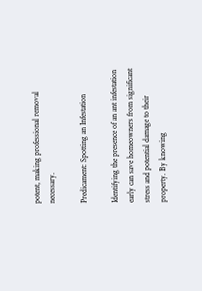potent, making professional removal necessary.

Predicament: Spotting an Infestation

Identifying the presence of an ant infestation early can save homeowners from significant stress and potential damage to their property. By knowing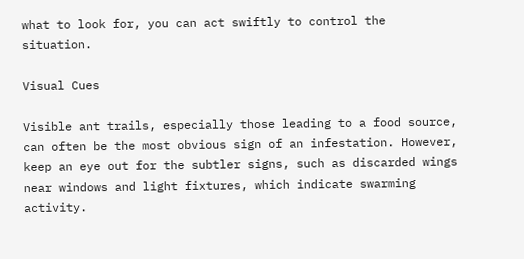what to look for, you can act swiftly to control the situation.

Visual Cues

Visible ant trails, especially those leading to a food source, can often be the most obvious sign of an infestation. However, keep an eye out for the subtler signs, such as discarded wings near windows and light fixtures, which indicate swarming activity.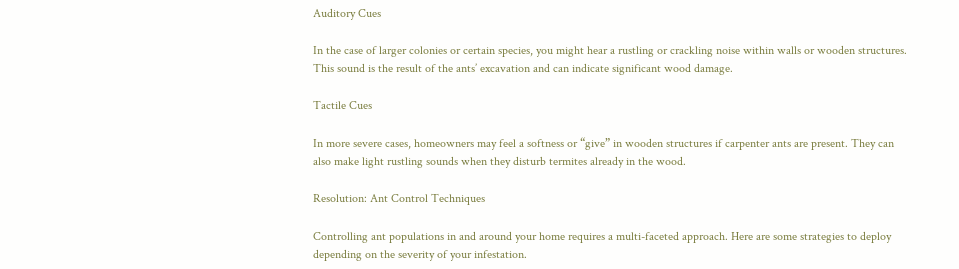Auditory Cues

In the case of larger colonies or certain species, you might hear a rustling or crackling noise within walls or wooden structures. This sound is the result of the ants’ excavation and can indicate significant wood damage.

Tactile Cues

In more severe cases, homeowners may feel a softness or “give” in wooden structures if carpenter ants are present. They can also make light rustling sounds when they disturb termites already in the wood.

Resolution: Ant Control Techniques

Controlling ant populations in and around your home requires a multi-faceted approach. Here are some strategies to deploy depending on the severity of your infestation.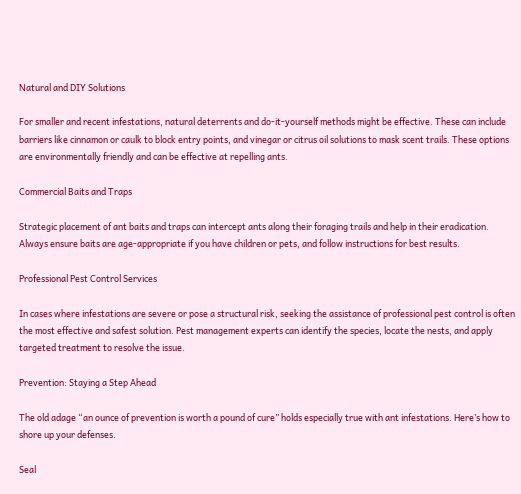Natural and DIY Solutions

For smaller and recent infestations, natural deterrents and do-it-yourself methods might be effective. These can include barriers like cinnamon or caulk to block entry points, and vinegar or citrus oil solutions to mask scent trails. These options are environmentally friendly and can be effective at repelling ants.

Commercial Baits and Traps

Strategic placement of ant baits and traps can intercept ants along their foraging trails and help in their eradication. Always ensure baits are age-appropriate if you have children or pets, and follow instructions for best results.

Professional Pest Control Services

In cases where infestations are severe or pose a structural risk, seeking the assistance of professional pest control is often the most effective and safest solution. Pest management experts can identify the species, locate the nests, and apply targeted treatment to resolve the issue.

Prevention: Staying a Step Ahead

The old adage “an ounce of prevention is worth a pound of cure” holds especially true with ant infestations. Here’s how to shore up your defenses.

Seal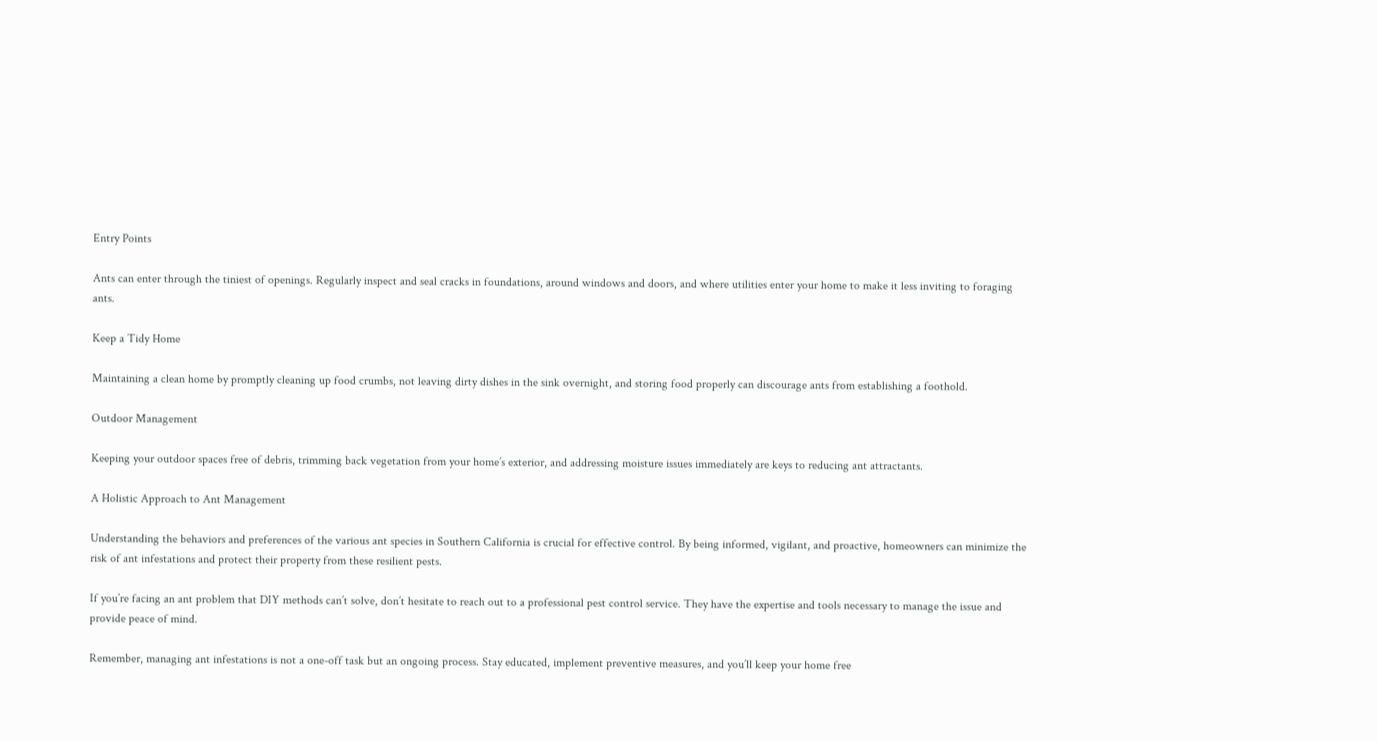Entry Points

Ants can enter through the tiniest of openings. Regularly inspect and seal cracks in foundations, around windows and doors, and where utilities enter your home to make it less inviting to foraging ants.

Keep a Tidy Home

Maintaining a clean home by promptly cleaning up food crumbs, not leaving dirty dishes in the sink overnight, and storing food properly can discourage ants from establishing a foothold.

Outdoor Management

Keeping your outdoor spaces free of debris, trimming back vegetation from your home’s exterior, and addressing moisture issues immediately are keys to reducing ant attractants.

A Holistic Approach to Ant Management

Understanding the behaviors and preferences of the various ant species in Southern California is crucial for effective control. By being informed, vigilant, and proactive, homeowners can minimize the risk of ant infestations and protect their property from these resilient pests.

If you’re facing an ant problem that DIY methods can’t solve, don’t hesitate to reach out to a professional pest control service. They have the expertise and tools necessary to manage the issue and provide peace of mind.

Remember, managing ant infestations is not a one-off task but an ongoing process. Stay educated, implement preventive measures, and you’ll keep your home free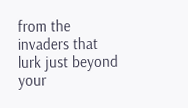from the invaders that lurk just beyond your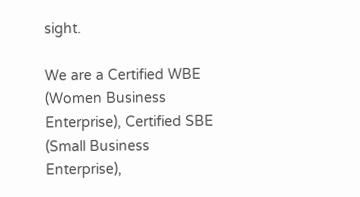sight.

We are a Certified WBE (Women Business Enterprise), Certified SBE (Small Business Enterprise),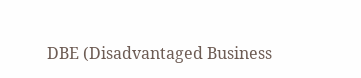DBE (Disadvantaged Business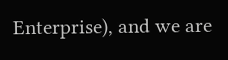Enterprise), and we are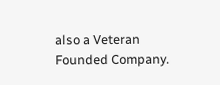also a Veteran Founded Company.